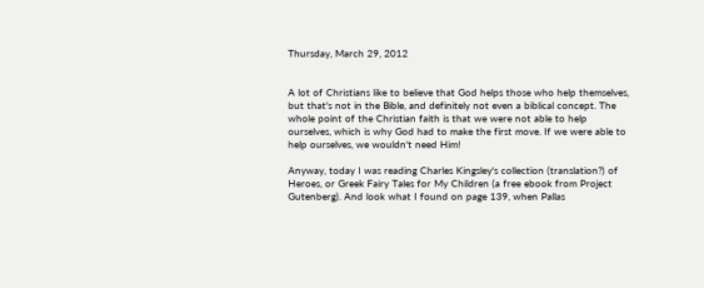Thursday, March 29, 2012


A lot of Christians like to believe that God helps those who help themselves, but that's not in the Bible, and definitely not even a biblical concept. The whole point of the Christian faith is that we were not able to help ourselves, which is why God had to make the first move. If we were able to help ourselves, we wouldn't need Him!

Anyway, today I was reading Charles Kingsley's collection (translation?) of Heroes, or Greek Fairy Tales for My Children (a free ebook from Project Gutenberg). And look what I found on page 139, when Pallas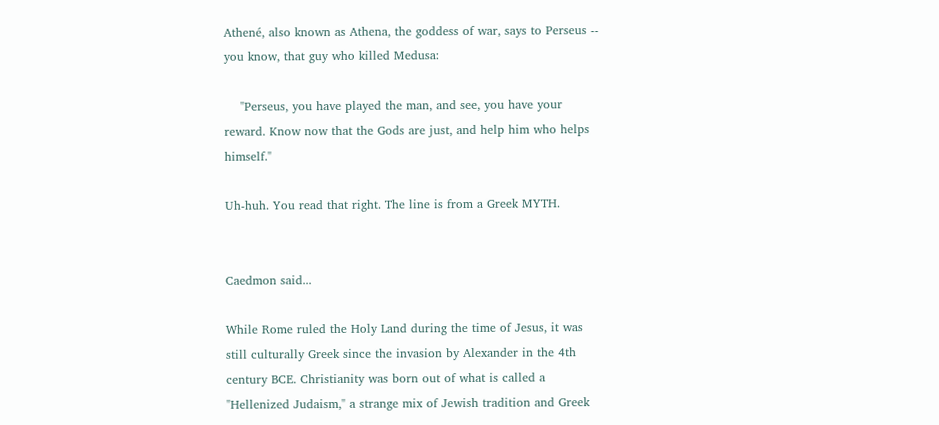Athené, also known as Athena, the goddess of war, says to Perseus -- you know, that guy who killed Medusa:

    "Perseus, you have played the man, and see, you have your reward. Know now that the Gods are just, and help him who helps himself."

Uh-huh. You read that right. The line is from a Greek MYTH.


Caedmon said...

While Rome ruled the Holy Land during the time of Jesus, it was still culturally Greek since the invasion by Alexander in the 4th century BCE. Christianity was born out of what is called a "Hellenized Judaism," a strange mix of Jewish tradition and Greek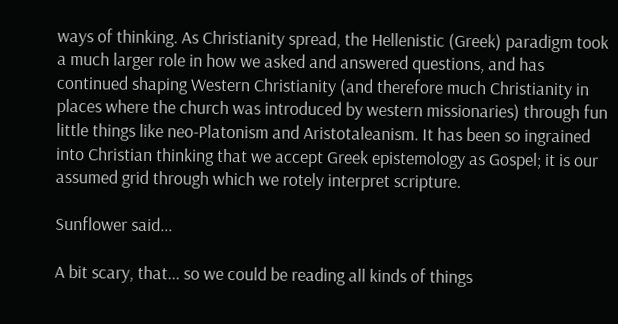ways of thinking. As Christianity spread, the Hellenistic (Greek) paradigm took a much larger role in how we asked and answered questions, and has continued shaping Western Christianity (and therefore much Christianity in places where the church was introduced by western missionaries) through fun little things like neo-Platonism and Aristotaleanism. It has been so ingrained into Christian thinking that we accept Greek epistemology as Gospel; it is our assumed grid through which we rotely interpret scripture.

Sunflower said...

A bit scary, that... so we could be reading all kinds of things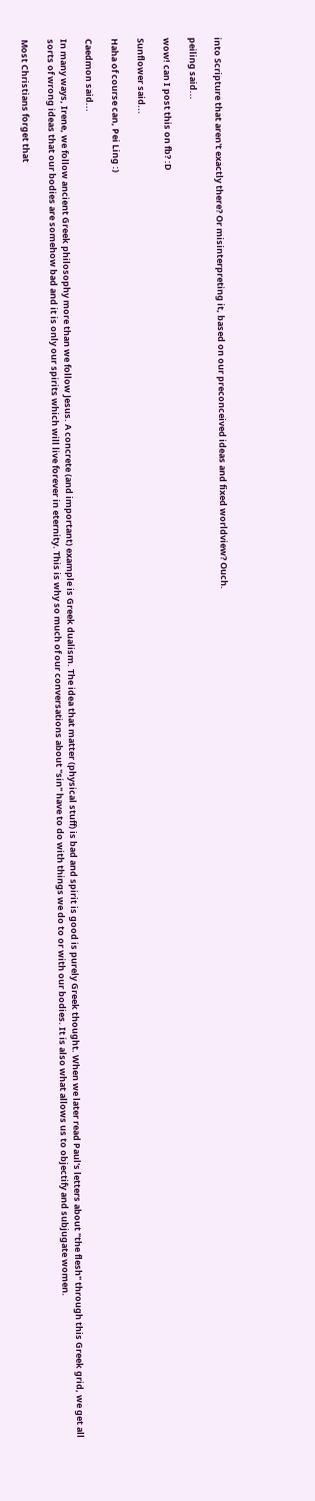into Scripture that aren't exactly there? Or misinterpreting it, based on our preconceived ideas and fixed worldview? Ouch.

peiling said...

wow! can I post this on fb? :D

Sunflower said...

Haha of course can, Pei Ling :)

Caedmon said...

In many ways, Irene, we follow ancient Greek philosophy more than we follow Jesus. A concrete (and important) example is Greek dualism. The idea that matter (physical stuff) is bad and spirit is good is purely Greek thought. When we later read Paul's letters about "the flesh" through this Greek grid, we get all sorts of wrong ideas that our bodies are somehow bad and it is only our spirits which will live forever in eternity. This is why so much of our conversations about "sin" have to do with things we do to or with our bodies. It is also what allows us to objectify and subjugate women.

Most Christians forget that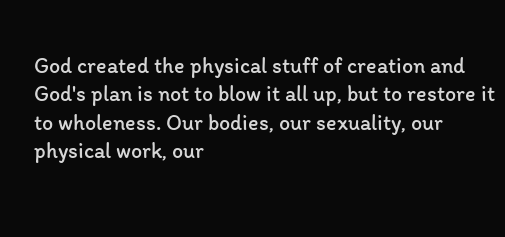God created the physical stuff of creation and God's plan is not to blow it all up, but to restore it to wholeness. Our bodies, our sexuality, our physical work, our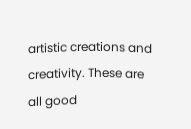artistic creations and creativity. These are all good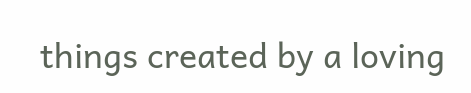things created by a loving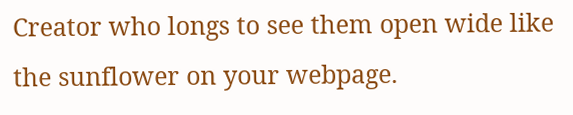Creator who longs to see them open wide like the sunflower on your webpage.